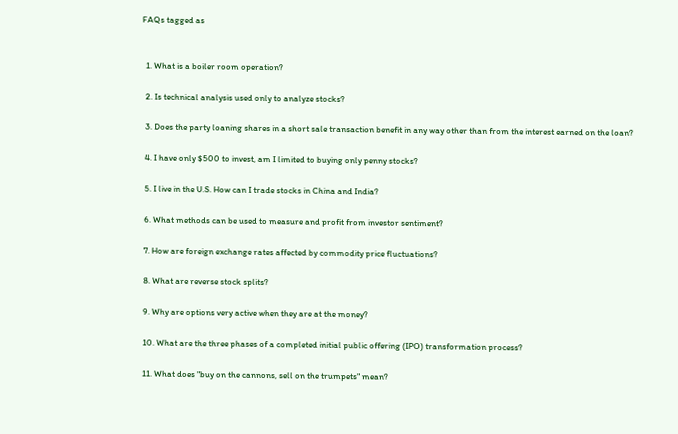FAQs tagged as


  1. What is a boiler room operation?

  2. Is technical analysis used only to analyze stocks?

  3. Does the party loaning shares in a short sale transaction benefit in any way other than from the interest earned on the loan?

  4. I have only $500 to invest, am I limited to buying only penny stocks?

  5. I live in the U.S. How can I trade stocks in China and India?

  6. What methods can be used to measure and profit from investor sentiment?

  7. How are foreign exchange rates affected by commodity price fluctuations?

  8. What are reverse stock splits?

  9. Why are options very active when they are at the money?

  10. What are the three phases of a completed initial public offering (IPO) transformation process?

  11. What does "buy on the cannons, sell on the trumpets" mean?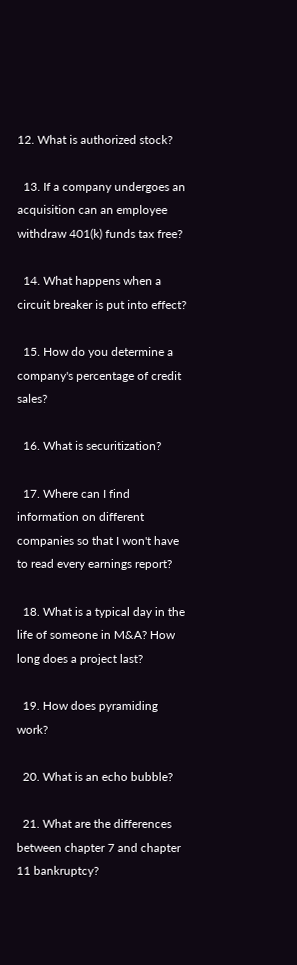12. What is authorized stock?

  13. If a company undergoes an acquisition can an employee withdraw 401(k) funds tax free?

  14. What happens when a circuit breaker is put into effect?

  15. How do you determine a company's percentage of credit sales?

  16. What is securitization?

  17. Where can I find information on different companies so that I won't have to read every earnings report?

  18. What is a typical day in the life of someone in M&A? How long does a project last?

  19. How does pyramiding work?

  20. What is an echo bubble?

  21. What are the differences between chapter 7 and chapter 11 bankruptcy?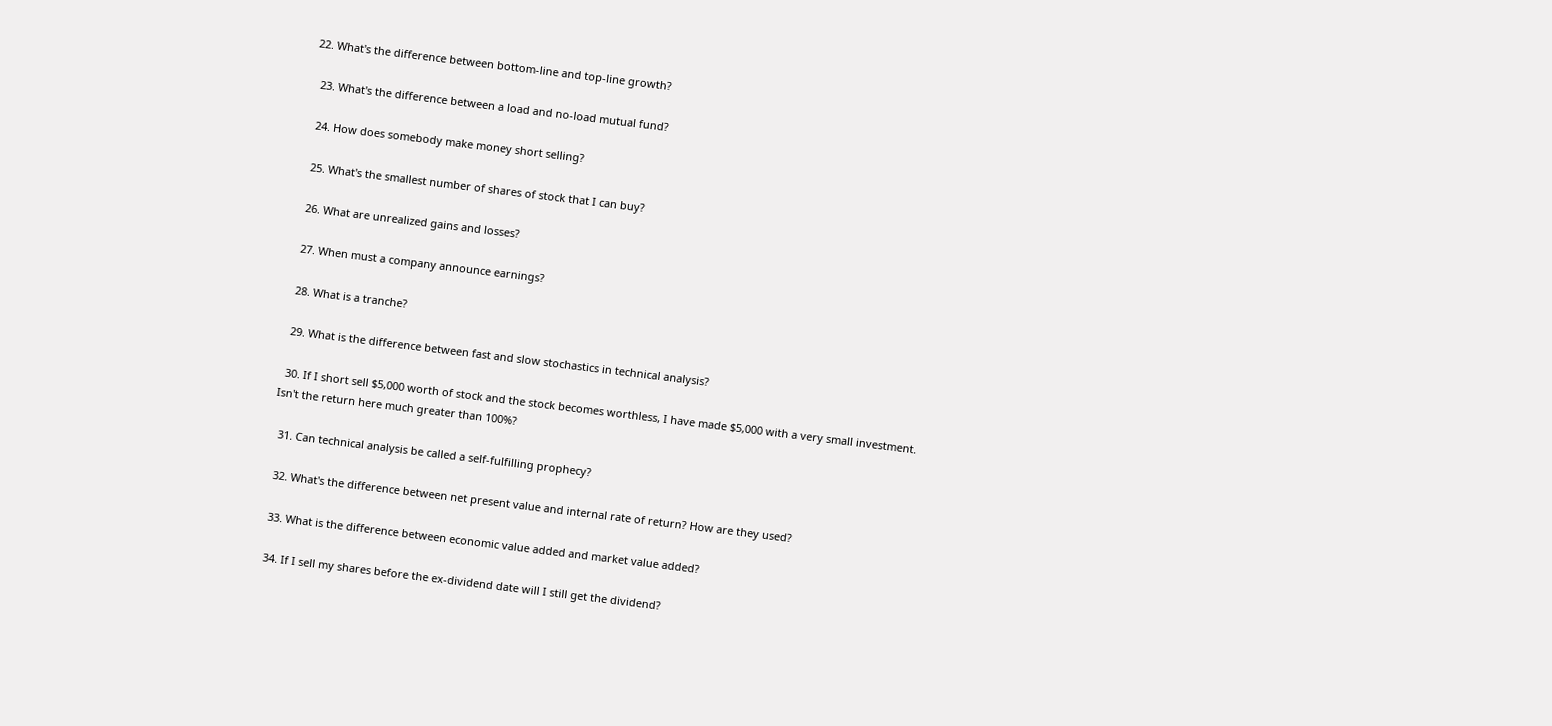22. What's the difference between bottom-line and top-line growth?

  23. What's the difference between a load and no-load mutual fund?

  24. How does somebody make money short selling?

  25. What's the smallest number of shares of stock that I can buy?

  26. What are unrealized gains and losses?

  27. When must a company announce earnings?

  28. What is a tranche?

  29. What is the difference between fast and slow stochastics in technical analysis?

  30. If I short sell $5,000 worth of stock and the stock becomes worthless, I have made $5,000 with a very small investment. Isn't the return here much greater than 100%?

  31. Can technical analysis be called a self-fulfilling prophecy?

  32. What's the difference between net present value and internal rate of return? How are they used?

  33. What is the difference between economic value added and market value added?

  34. If I sell my shares before the ex-dividend date will I still get the dividend?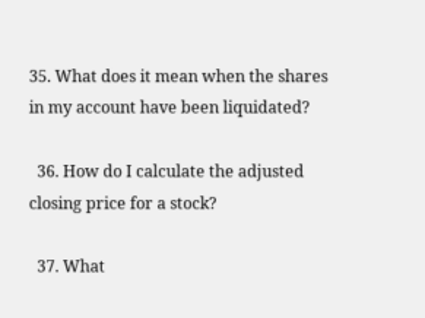35. What does it mean when the shares in my account have been liquidated?

  36. How do I calculate the adjusted closing price for a stock?

  37. What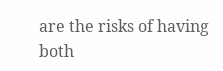are the risks of having both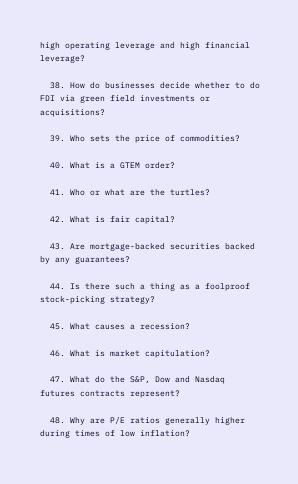high operating leverage and high financial leverage?

  38. How do businesses decide whether to do FDI via green field investments or acquisitions?

  39. Who sets the price of commodities?

  40. What is a GTEM order?

  41. Who or what are the turtles?

  42. What is fair capital?

  43. Are mortgage-backed securities backed by any guarantees?

  44. Is there such a thing as a foolproof stock-picking strategy?

  45. What causes a recession?

  46. What is market capitulation?

  47. What do the S&P, Dow and Nasdaq futures contracts represent?

  48. Why are P/E ratios generally higher during times of low inflation?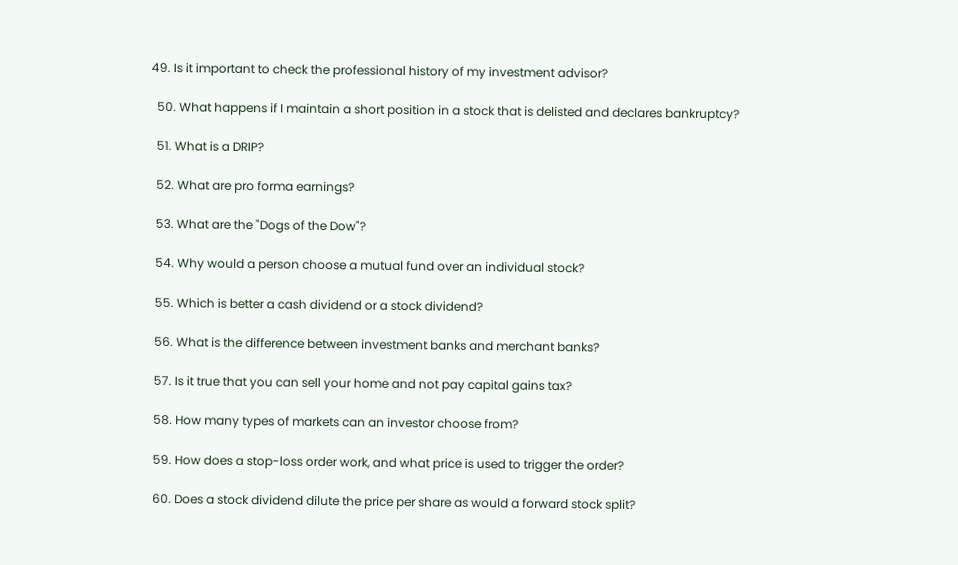49. Is it important to check the professional history of my investment advisor?

  50. What happens if I maintain a short position in a stock that is delisted and declares bankruptcy?

  51. What is a DRIP?

  52. What are pro forma earnings?

  53. What are the "Dogs of the Dow"?

  54. Why would a person choose a mutual fund over an individual stock?

  55. Which is better a cash dividend or a stock dividend?

  56. What is the difference between investment banks and merchant banks?

  57. Is it true that you can sell your home and not pay capital gains tax?

  58. How many types of markets can an investor choose from?

  59. How does a stop-loss order work, and what price is used to trigger the order?

  60. Does a stock dividend dilute the price per share as would a forward stock split?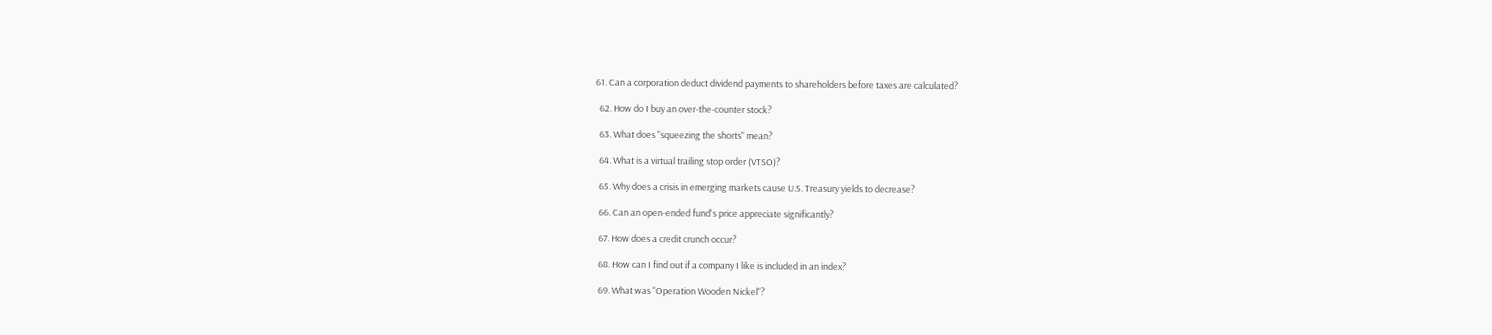61. Can a corporation deduct dividend payments to shareholders before taxes are calculated?

  62. How do I buy an over-the-counter stock?

  63. What does "squeezing the shorts" mean?

  64. What is a virtual trailing stop order (VTSO)?

  65. Why does a crisis in emerging markets cause U.S. Treasury yields to decrease?

  66. Can an open-ended fund's price appreciate significantly?

  67. How does a credit crunch occur?

  68. How can I find out if a company I like is included in an index?

  69. What was "Operation Wooden Nickel"?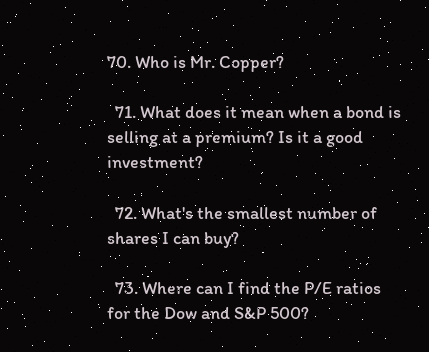70. Who is Mr. Copper?

  71. What does it mean when a bond is selling at a premium? Is it a good investment?

  72. What's the smallest number of shares I can buy?

  73. Where can I find the P/E ratios for the Dow and S&P 500?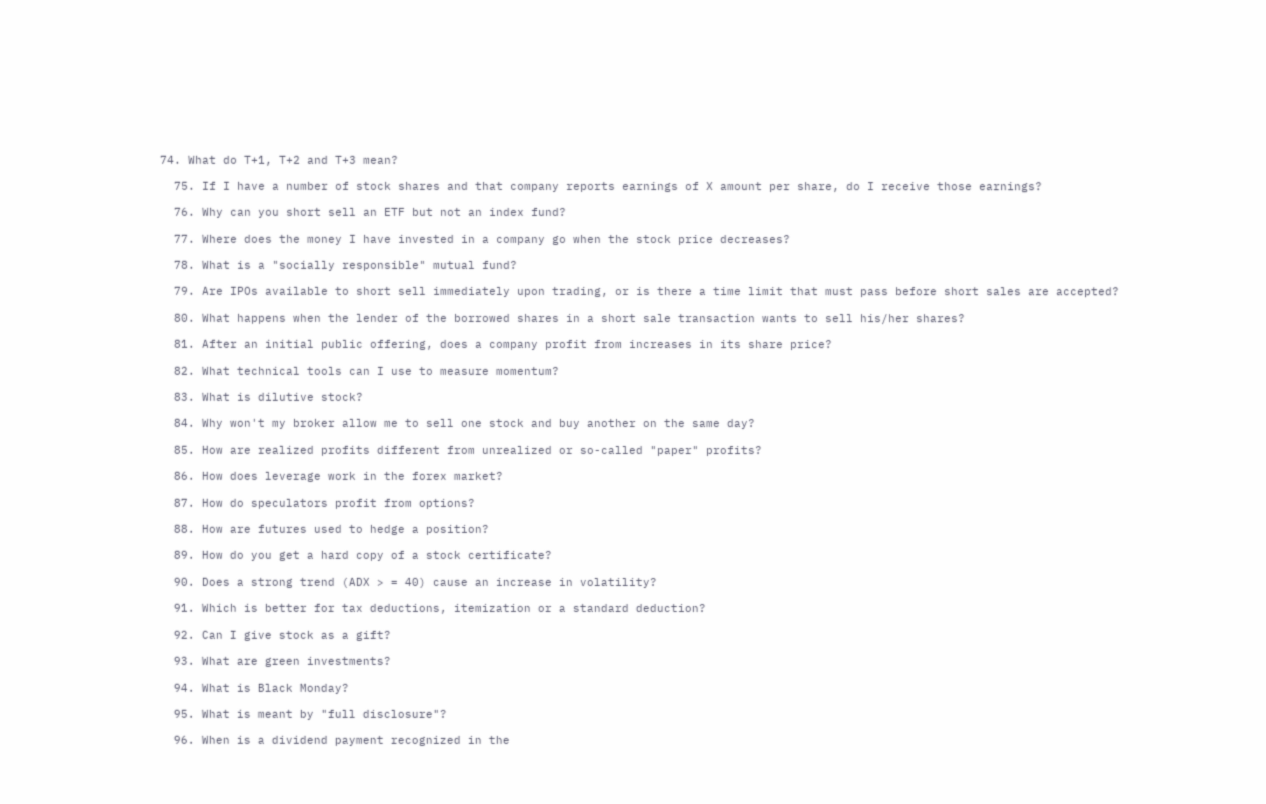74. What do T+1, T+2 and T+3 mean?

  75. If I have a number of stock shares and that company reports earnings of X amount per share, do I receive those earnings?

  76. Why can you short sell an ETF but not an index fund?

  77. Where does the money I have invested in a company go when the stock price decreases?

  78. What is a "socially responsible" mutual fund?

  79. Are IPOs available to short sell immediately upon trading, or is there a time limit that must pass before short sales are accepted?

  80. What happens when the lender of the borrowed shares in a short sale transaction wants to sell his/her shares?

  81. After an initial public offering, does a company profit from increases in its share price?

  82. What technical tools can I use to measure momentum?

  83. What is dilutive stock?

  84. Why won't my broker allow me to sell one stock and buy another on the same day?

  85. How are realized profits different from unrealized or so-called "paper" profits?

  86. How does leverage work in the forex market?

  87. How do speculators profit from options?

  88. How are futures used to hedge a position?

  89. How do you get a hard copy of a stock certificate?

  90. Does a strong trend (ADX > = 40) cause an increase in volatility?

  91. Which is better for tax deductions, itemization or a standard deduction?

  92. Can I give stock as a gift?

  93. What are green investments?

  94. What is Black Monday?

  95. What is meant by "full disclosure"?

  96. When is a dividend payment recognized in the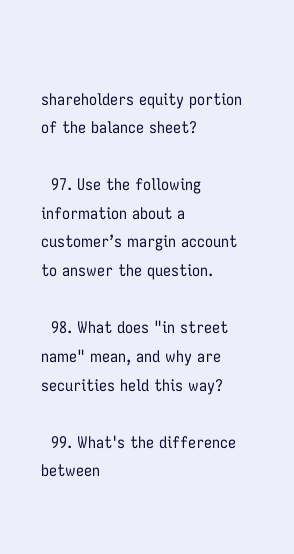shareholders equity portion of the balance sheet?

  97. Use the following information about a customer’s margin account to answer the question.

  98. What does "in street name" mean, and why are securities held this way?

  99. What's the difference between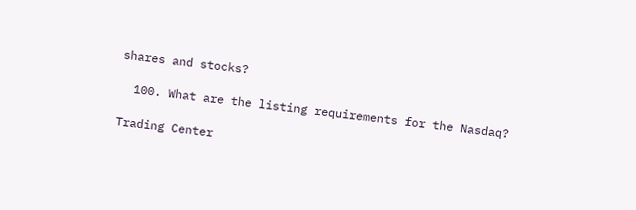shares and stocks?

  100. What are the listing requirements for the Nasdaq?

Trading Center